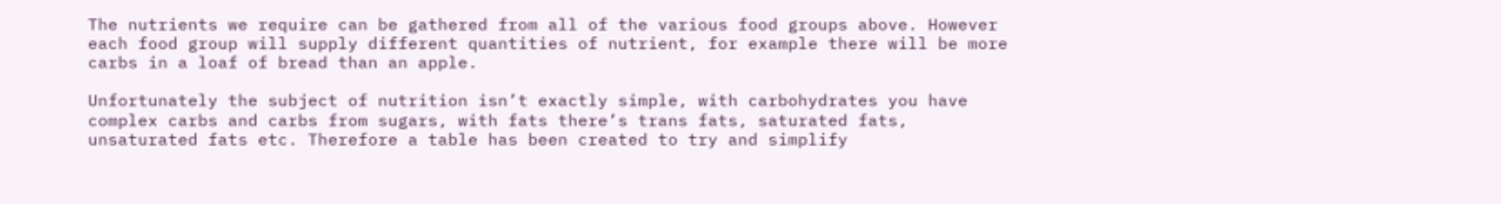The nutrients we require can be gathered from all of the various food groups above. However each food group will supply different quantities of nutrient, for example there will be more carbs in a loaf of bread than an apple.

Unfortunately the subject of nutrition isn’t exactly simple, with carbohydrates you have complex carbs and carbs from sugars, with fats there’s trans fats, saturated fats, unsaturated fats etc. Therefore a table has been created to try and simplify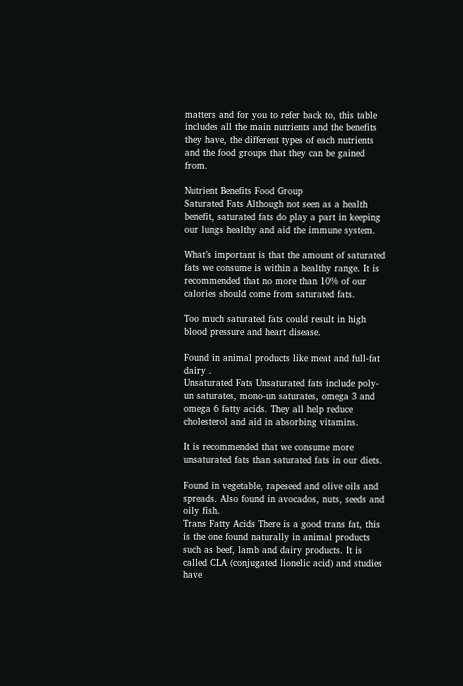matters and for you to refer back to, this table includes all the main nutrients and the benefits they have, the different types of each nutrients and the food groups that they can be gained from.

Nutrient Benefits Food Group
Saturated Fats Although not seen as a health benefit, saturated fats do play a part in keeping our lungs healthy and aid the immune system.

What’s important is that the amount of saturated fats we consume is within a healthy range. It is recommended that no more than 10% of our calories should come from saturated fats.

Too much saturated fats could result in high blood pressure and heart disease.

Found in animal products like meat and full-fat dairy .
Unsaturated Fats Unsaturated fats include poly-un saturates, mono-un saturates, omega 3 and omega 6 fatty acids. They all help reduce cholesterol and aid in absorbing vitamins.

It is recommended that we consume more unsaturated fats than saturated fats in our diets.

Found in vegetable, rapeseed and olive oils and spreads. Also found in avocados, nuts, seeds and oily fish.
Trans Fatty Acids There is a good trans fat, this is the one found naturally in animal products such as beef, lamb and dairy products. It is called CLA (conjugated lionelic acid) and studies have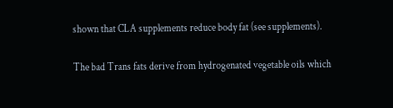shown that CLA supplements reduce body fat (see supplements).

The bad Trans fats derive from hydrogenated vegetable oils which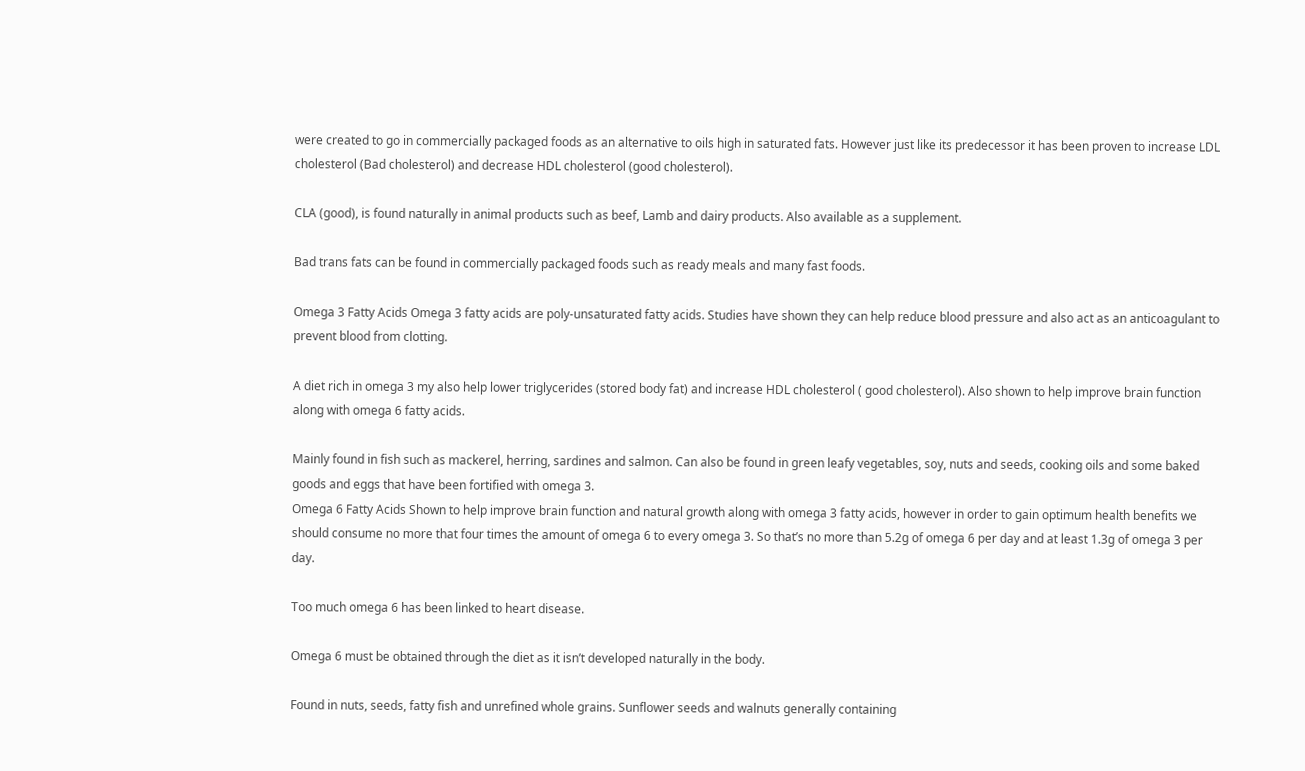were created to go in commercially packaged foods as an alternative to oils high in saturated fats. However just like its predecessor it has been proven to increase LDL cholesterol (Bad cholesterol) and decrease HDL cholesterol (good cholesterol).

CLA (good), is found naturally in animal products such as beef, Lamb and dairy products. Also available as a supplement.

Bad trans fats can be found in commercially packaged foods such as ready meals and many fast foods.

Omega 3 Fatty Acids Omega 3 fatty acids are poly-unsaturated fatty acids. Studies have shown they can help reduce blood pressure and also act as an anticoagulant to prevent blood from clotting.

A diet rich in omega 3 my also help lower triglycerides (stored body fat) and increase HDL cholesterol ( good cholesterol). Also shown to help improve brain function along with omega 6 fatty acids.

Mainly found in fish such as mackerel, herring, sardines and salmon. Can also be found in green leafy vegetables, soy, nuts and seeds, cooking oils and some baked goods and eggs that have been fortified with omega 3.
Omega 6 Fatty Acids Shown to help improve brain function and natural growth along with omega 3 fatty acids, however in order to gain optimum health benefits we should consume no more that four times the amount of omega 6 to every omega 3. So that’s no more than 5.2g of omega 6 per day and at least 1.3g of omega 3 per day.

Too much omega 6 has been linked to heart disease.

Omega 6 must be obtained through the diet as it isn’t developed naturally in the body.

Found in nuts, seeds, fatty fish and unrefined whole grains. Sunflower seeds and walnuts generally containing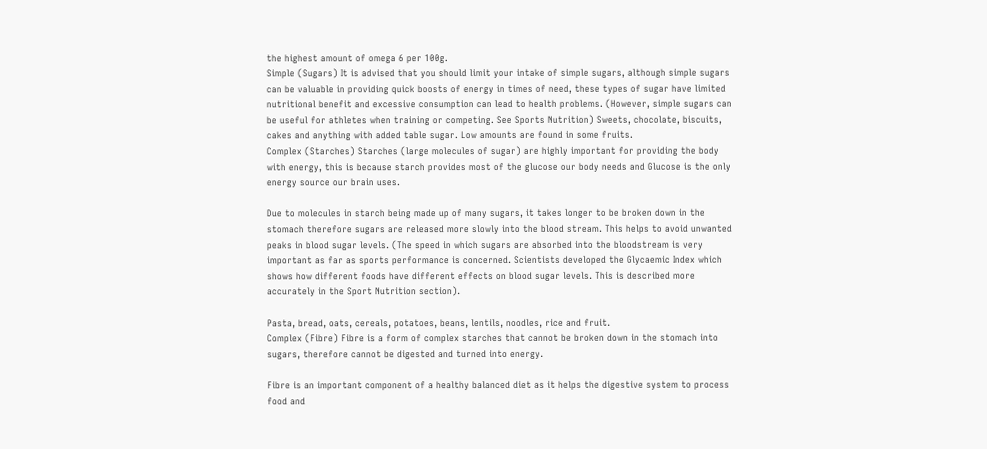the highest amount of omega 6 per 100g.
Simple (Sugars) It is advised that you should limit your intake of simple sugars, although simple sugars can be valuable in providing quick boosts of energy in times of need, these types of sugar have limited nutritional benefit and excessive consumption can lead to health problems. (However, simple sugars can be useful for athletes when training or competing. See Sports Nutrition) Sweets, chocolate, biscuits, cakes and anything with added table sugar. Low amounts are found in some fruits.
Complex (Starches) Starches (large molecules of sugar) are highly important for providing the body with energy, this is because starch provides most of the glucose our body needs and Glucose is the only energy source our brain uses.

Due to molecules in starch being made up of many sugars, it takes longer to be broken down in the stomach therefore sugars are released more slowly into the blood stream. This helps to avoid unwanted peaks in blood sugar levels. (The speed in which sugars are absorbed into the bloodstream is very important as far as sports performance is concerned. Scientists developed the Glycaemic Index which shows how different foods have different effects on blood sugar levels. This is described more accurately in the Sport Nutrition section).

Pasta, bread, oats, cereals, potatoes, beans, lentils, noodles, rice and fruit.
Complex (Fibre) Fibre is a form of complex starches that cannot be broken down in the stomach into sugars, therefore cannot be digested and turned into energy.

Fibre is an important component of a healthy balanced diet as it helps the digestive system to process food and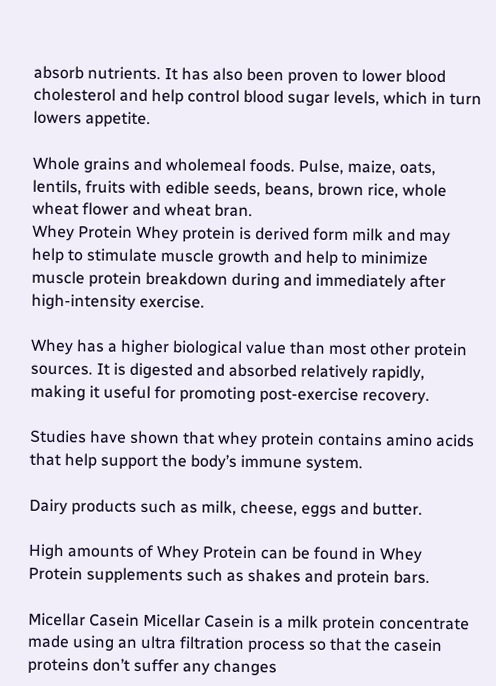absorb nutrients. It has also been proven to lower blood cholesterol and help control blood sugar levels, which in turn lowers appetite.

Whole grains and wholemeal foods. Pulse, maize, oats, lentils, fruits with edible seeds, beans, brown rice, whole wheat flower and wheat bran.
Whey Protein Whey protein is derived form milk and may help to stimulate muscle growth and help to minimize muscle protein breakdown during and immediately after high-intensity exercise.

Whey has a higher biological value than most other protein sources. It is digested and absorbed relatively rapidly, making it useful for promoting post-exercise recovery.

Studies have shown that whey protein contains amino acids that help support the body’s immune system.

Dairy products such as milk, cheese, eggs and butter.

High amounts of Whey Protein can be found in Whey Protein supplements such as shakes and protein bars.

Micellar Casein Micellar Casein is a milk protein concentrate made using an ultra filtration process so that the casein proteins don’t suffer any changes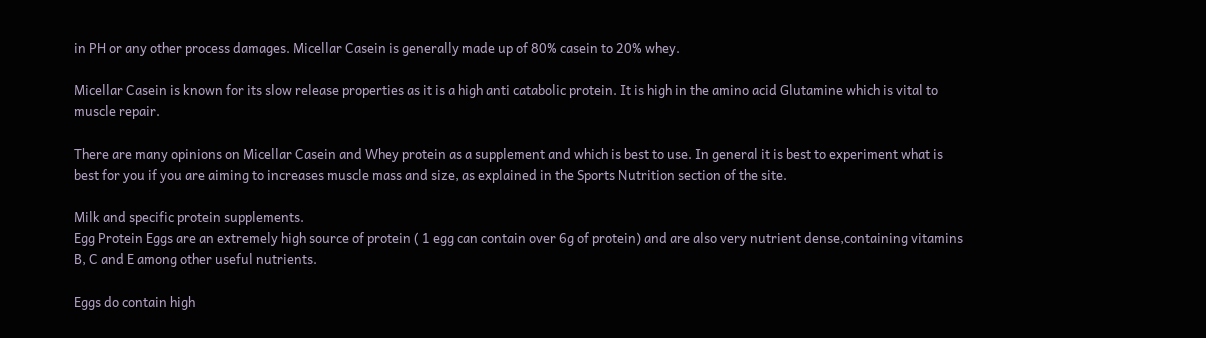in PH or any other process damages. Micellar Casein is generally made up of 80% casein to 20% whey.

Micellar Casein is known for its slow release properties as it is a high anti catabolic protein. It is high in the amino acid Glutamine which is vital to muscle repair.

There are many opinions on Micellar Casein and Whey protein as a supplement and which is best to use. In general it is best to experiment what is best for you if you are aiming to increases muscle mass and size, as explained in the Sports Nutrition section of the site.

Milk and specific protein supplements.
Egg Protein Eggs are an extremely high source of protein ( 1 egg can contain over 6g of protein) and are also very nutrient dense,containing vitamins B, C and E among other useful nutrients.

Eggs do contain high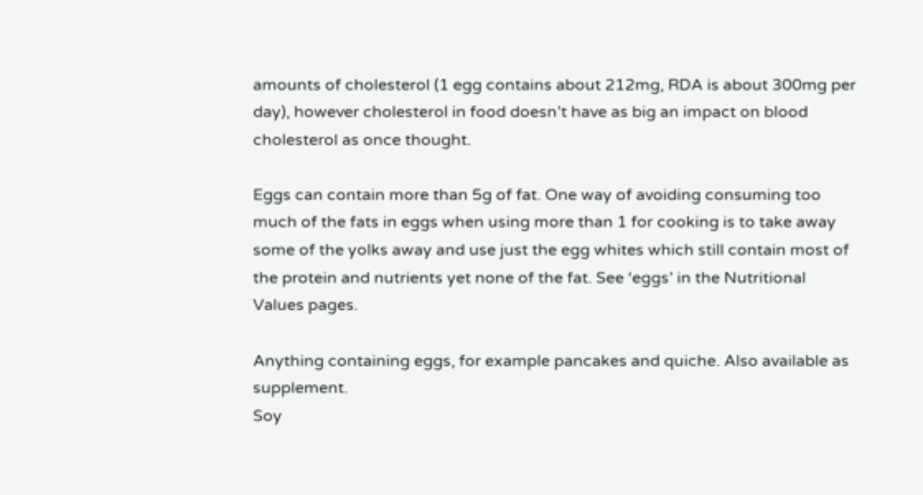amounts of cholesterol (1 egg contains about 212mg, RDA is about 300mg per day), however cholesterol in food doesn’t have as big an impact on blood cholesterol as once thought.

Eggs can contain more than 5g of fat. One way of avoiding consuming too much of the fats in eggs when using more than 1 for cooking is to take away some of the yolks away and use just the egg whites which still contain most of the protein and nutrients yet none of the fat. See ‘eggs’ in the Nutritional Values pages.

Anything containing eggs, for example pancakes and quiche. Also available as supplement.
Soy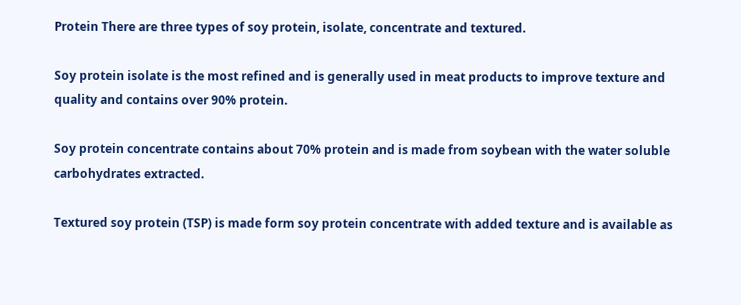Protein There are three types of soy protein, isolate, concentrate and textured.

Soy protein isolate is the most refined and is generally used in meat products to improve texture and quality and contains over 90% protein.

Soy protein concentrate contains about 70% protein and is made from soybean with the water soluble carbohydrates extracted.

Textured soy protein (TSP) is made form soy protein concentrate with added texture and is available as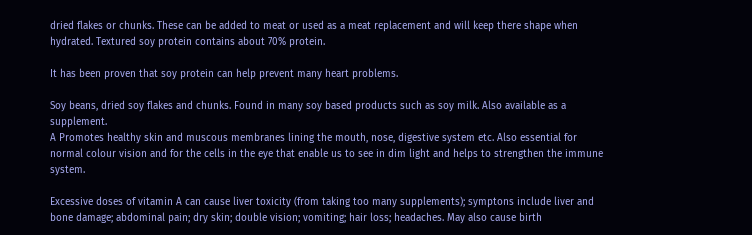dried flakes or chunks. These can be added to meat or used as a meat replacement and will keep there shape when hydrated. Textured soy protein contains about 70% protein.

It has been proven that soy protein can help prevent many heart problems.

Soy beans, dried soy flakes and chunks. Found in many soy based products such as soy milk. Also available as a supplement.
A Promotes healthy skin and muscous membranes lining the mouth, nose, digestive system etc. Also essential for normal colour vision and for the cells in the eye that enable us to see in dim light and helps to strengthen the immune system.

Excessive doses of vitamin A can cause liver toxicity (from taking too many supplements); symptons include liver and bone damage; abdominal pain; dry skin; double vision; vomiting; hair loss; headaches. May also cause birth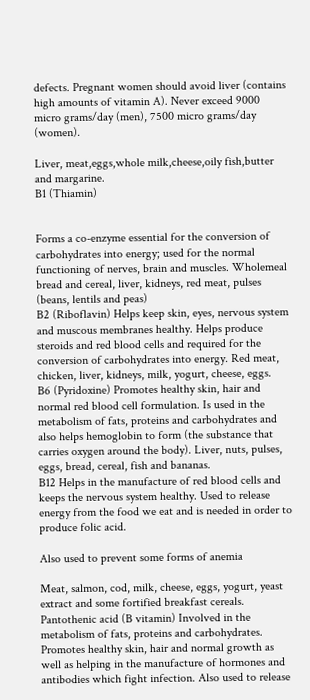defects. Pregnant women should avoid liver (contains high amounts of vitamin A). Never exceed 9000 micro grams/day (men), 7500 micro grams/day (women).

Liver, meat,eggs,whole milk,cheese,oily fish,butter and margarine.
B1 (Thiamin)


Forms a co-enzyme essential for the conversion of carbohydrates into energy; used for the normal functioning of nerves, brain and muscles. Wholemeal bread and cereal, liver, kidneys, red meat, pulses (beans, lentils and peas)
B2 (Riboflavin) Helps keep skin, eyes, nervous system and muscous membranes healthy. Helps produce steroids and red blood cells and required for the conversion of carbohydrates into energy. Red meat, chicken, liver, kidneys, milk, yogurt, cheese, eggs.
B6 (Pyridoxine) Promotes healthy skin, hair and normal red blood cell formulation. Is used in the metabolism of fats, proteins and carbohydrates and also helps hemoglobin to form (the substance that carries oxygen around the body). Liver, nuts, pulses, eggs, bread, cereal, fish and bananas.
B12 Helps in the manufacture of red blood cells and keeps the nervous system healthy. Used to release energy from the food we eat and is needed in order to produce folic acid.

Also used to prevent some forms of anemia

Meat, salmon, cod, milk, cheese, eggs, yogurt, yeast extract and some fortified breakfast cereals.
Pantothenic acid (B vitamin) Involved in the metabolism of fats, proteins and carbohydrates. Promotes healthy skin, hair and normal growth as well as helping in the manufacture of hormones and antibodies which fight infection. Also used to release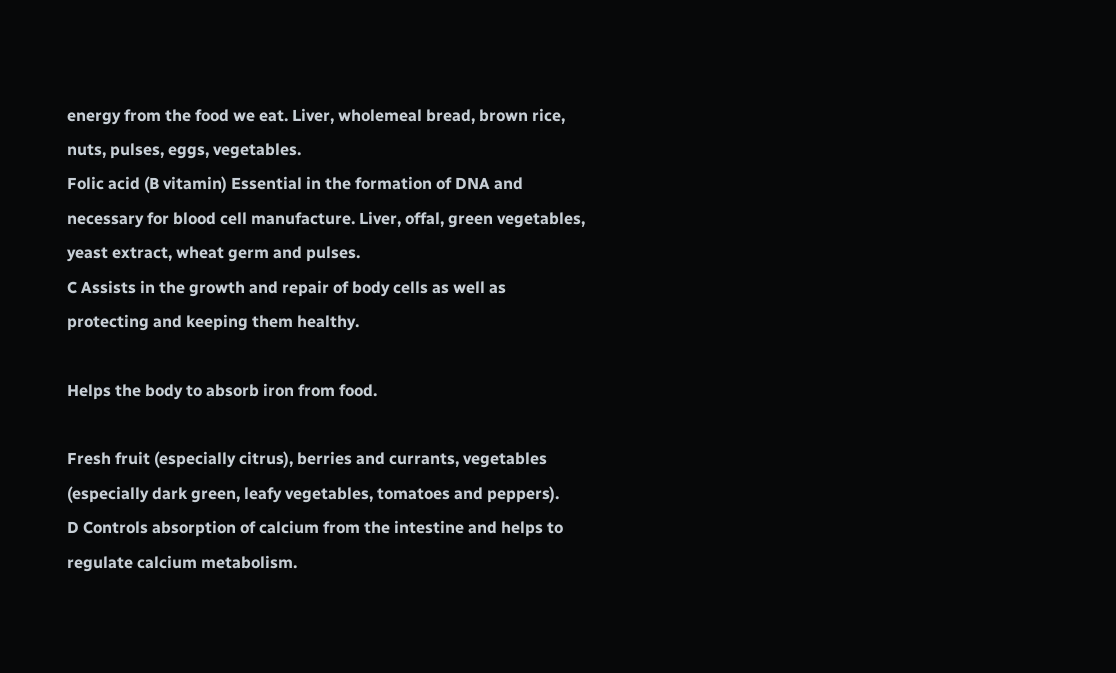energy from the food we eat. Liver, wholemeal bread, brown rice, nuts, pulses, eggs, vegetables.
Folic acid (B vitamin) Essential in the formation of DNA and necessary for blood cell manufacture. Liver, offal, green vegetables, yeast extract, wheat germ and pulses.
C Assists in the growth and repair of body cells as well as protecting and keeping them healthy.

Helps the body to absorb iron from food.

Fresh fruit (especially citrus), berries and currants, vegetables (especially dark green, leafy vegetables, tomatoes and peppers).
D Controls absorption of calcium from the intestine and helps to regulate calcium metabolism.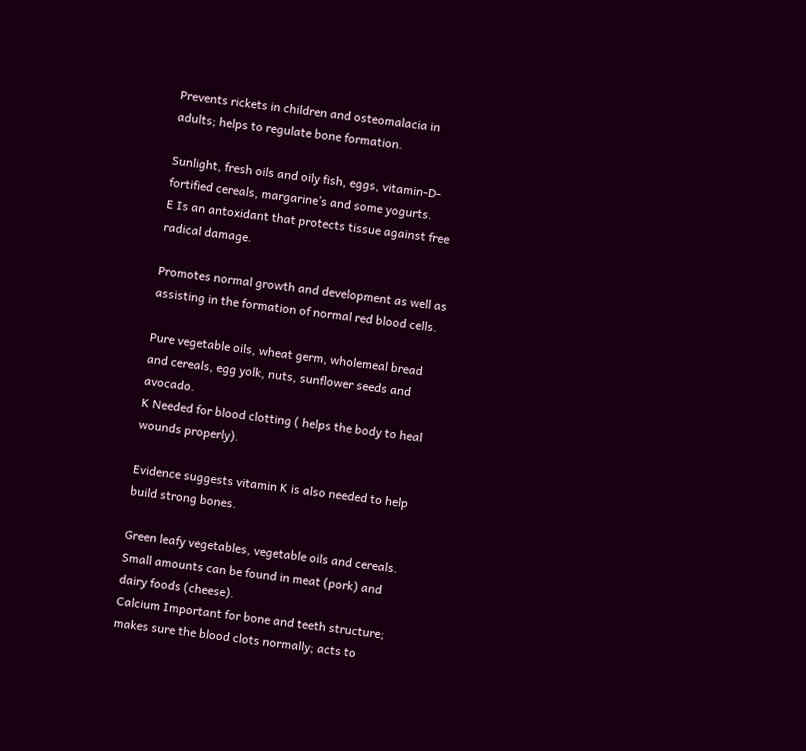Prevents rickets in children and osteomalacia in adults; helps to regulate bone formation.

Sunlight, fresh oils and oily fish, eggs, vitamin-D-fortified cereals, margarine’s and some yogurts.
E Is an antoxidant that protects tissue against free radical damage.

Promotes normal growth and development as well as assisting in the formation of normal red blood cells.

Pure vegetable oils, wheat germ, wholemeal bread and cereals, egg yolk, nuts, sunflower seeds and avocado.
K Needed for blood clotting ( helps the body to heal wounds properly).

Evidence suggests vitamin K is also needed to help build strong bones.

Green leafy vegetables, vegetable oils and cereals. Small amounts can be found in meat (pork) and dairy foods (cheese).
Calcium Important for bone and teeth structure; makes sure the blood clots normally; acts to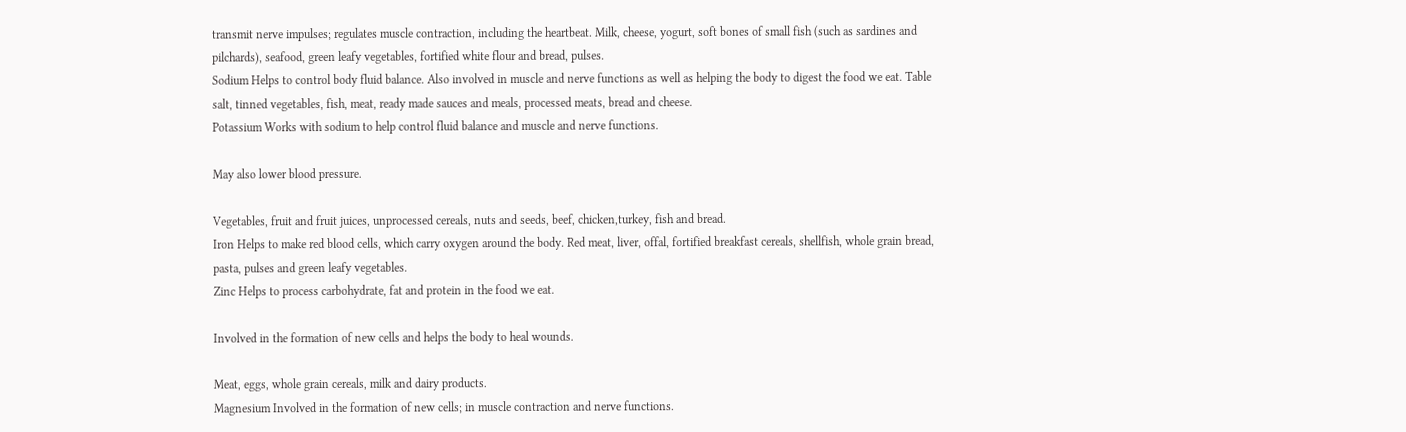transmit nerve impulses; regulates muscle contraction, including the heartbeat. Milk, cheese, yogurt, soft bones of small fish (such as sardines and pilchards), seafood, green leafy vegetables, fortified white flour and bread, pulses.
Sodium Helps to control body fluid balance. Also involved in muscle and nerve functions as well as helping the body to digest the food we eat. Table salt, tinned vegetables, fish, meat, ready made sauces and meals, processed meats, bread and cheese.
Potassium Works with sodium to help control fluid balance and muscle and nerve functions.

May also lower blood pressure.

Vegetables, fruit and fruit juices, unprocessed cereals, nuts and seeds, beef, chicken,turkey, fish and bread.
Iron Helps to make red blood cells, which carry oxygen around the body. Red meat, liver, offal, fortified breakfast cereals, shellfish, whole grain bread, pasta, pulses and green leafy vegetables.
Zinc Helps to process carbohydrate, fat and protein in the food we eat.

Involved in the formation of new cells and helps the body to heal wounds.

Meat, eggs, whole grain cereals, milk and dairy products.
Magnesium Involved in the formation of new cells; in muscle contraction and nerve functions.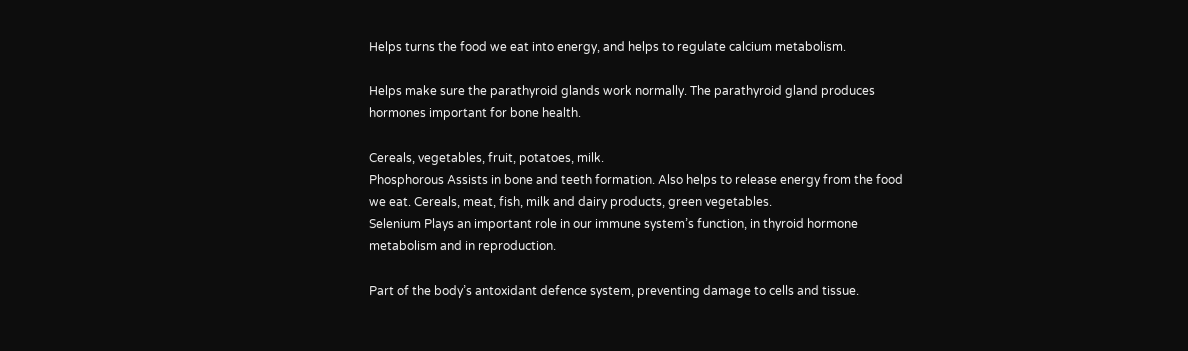Helps turns the food we eat into energy, and helps to regulate calcium metabolism.

Helps make sure the parathyroid glands work normally. The parathyroid gland produces hormones important for bone health.

Cereals, vegetables, fruit, potatoes, milk.
Phosphorous Assists in bone and teeth formation. Also helps to release energy from the food we eat. Cereals, meat, fish, milk and dairy products, green vegetables.
Selenium Plays an important role in our immune system’s function, in thyroid hormone metabolism and in reproduction.

Part of the body’s antoxidant defence system, preventing damage to cells and tissue.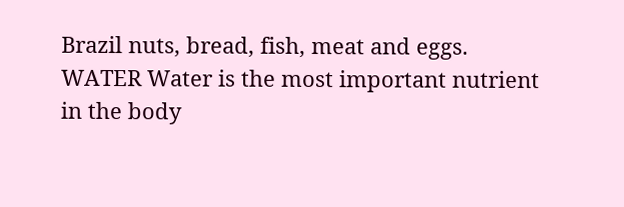Brazil nuts, bread, fish, meat and eggs.
WATER Water is the most important nutrient in the body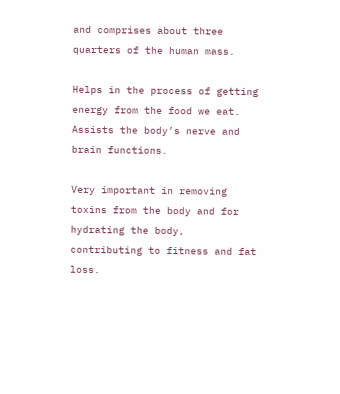and comprises about three quarters of the human mass.

Helps in the process of getting energy from the food we eat. Assists the body’s nerve and brain functions.

Very important in removing toxins from the body and for hydrating the body, contributing to fitness and fat loss.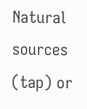Natural sources (tap) or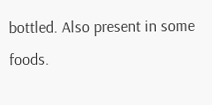bottled. Also present in some foods.